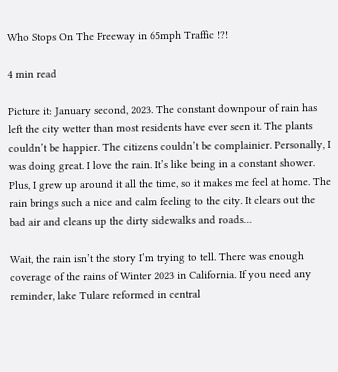Who Stops On The Freeway in 65mph Traffic !?!

4 min read

Picture it: January second, 2023. The constant downpour of rain has left the city wetter than most residents have ever seen it. The plants couldn’t be happier. The citizens couldn’t be complainier. Personally, I was doing great. I love the rain. It’s like being in a constant shower. Plus, I grew up around it all the time, so it makes me feel at home. The rain brings such a nice and calm feeling to the city. It clears out the bad air and cleans up the dirty sidewalks and roads…

Wait, the rain isn’t the story I’m trying to tell. There was enough coverage of the rains of Winter 2023 in California. If you need any reminder, lake Tulare reformed in central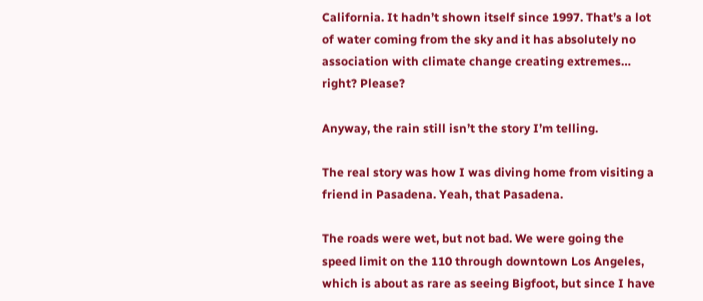California. It hadn’t shown itself since 1997. That’s a lot of water coming from the sky and it has absolutely no association with climate change creating extremes… right? Please?

Anyway, the rain still isn’t the story I’m telling.

The real story was how I was diving home from visiting a friend in Pasadena. Yeah, that Pasadena.

The roads were wet, but not bad. We were going the speed limit on the 110 through downtown Los Angeles, which is about as rare as seeing Bigfoot, but since I have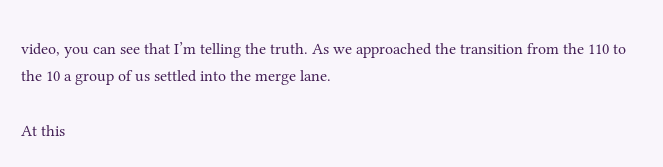video, you can see that I’m telling the truth. As we approached the transition from the 110 to the 10 a group of us settled into the merge lane.

At this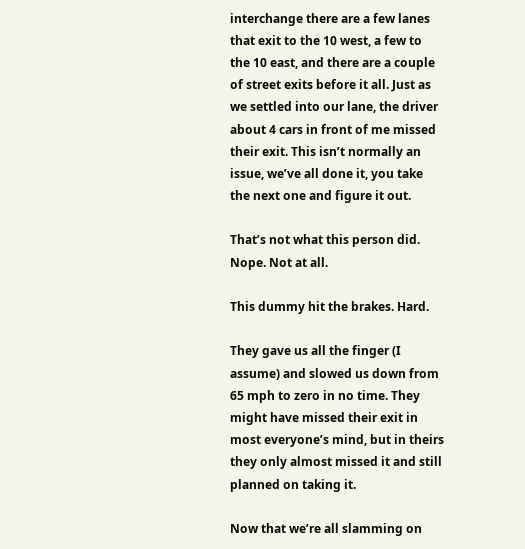interchange there are a few lanes that exit to the 10 west, a few to the 10 east, and there are a couple of street exits before it all. Just as we settled into our lane, the driver about 4 cars in front of me missed their exit. This isn’t normally an issue, we’ve all done it, you take the next one and figure it out.

That’s not what this person did. Nope. Not at all.

This dummy hit the brakes. Hard.

They gave us all the finger (I assume) and slowed us down from 65 mph to zero in no time. They might have missed their exit in most everyone’s mind, but in theirs they only almost missed it and still planned on taking it.

Now that we’re all slamming on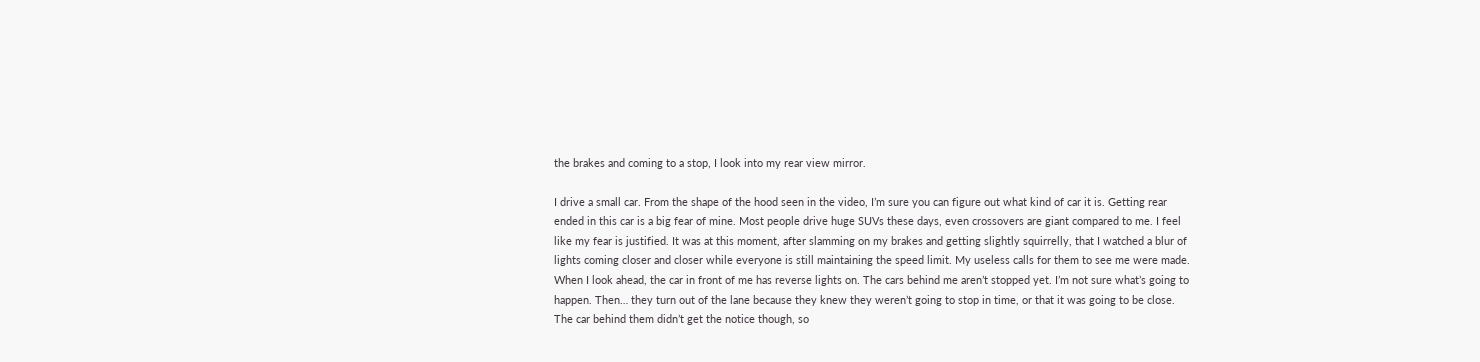the brakes and coming to a stop, I look into my rear view mirror.

I drive a small car. From the shape of the hood seen in the video, I’m sure you can figure out what kind of car it is. Getting rear ended in this car is a big fear of mine. Most people drive huge SUVs these days, even crossovers are giant compared to me. I feel like my fear is justified. It was at this moment, after slamming on my brakes and getting slightly squirrelly, that I watched a blur of lights coming closer and closer while everyone is still maintaining the speed limit. My useless calls for them to see me were made. When I look ahead, the car in front of me has reverse lights on. The cars behind me aren’t stopped yet. I’m not sure what’s going to happen. Then… they turn out of the lane because they knew they weren’t going to stop in time, or that it was going to be close. The car behind them didn’t get the notice though, so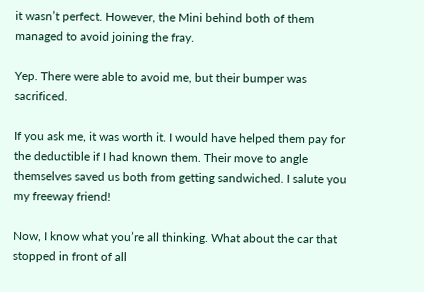it wasn’t perfect. However, the Mini behind both of them managed to avoid joining the fray.

Yep. There were able to avoid me, but their bumper was sacrificed.

If you ask me, it was worth it. I would have helped them pay for the deductible if I had known them. Their move to angle themselves saved us both from getting sandwiched. I salute you my freeway friend!

Now, I know what you’re all thinking. What about the car that stopped in front of all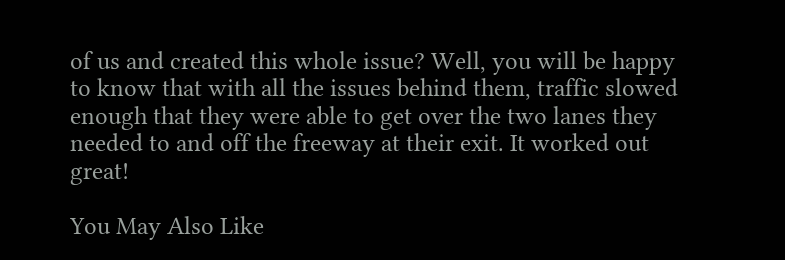of us and created this whole issue? Well, you will be happy to know that with all the issues behind them, traffic slowed enough that they were able to get over the two lanes they needed to and off the freeway at their exit. It worked out great!

You May Also Like